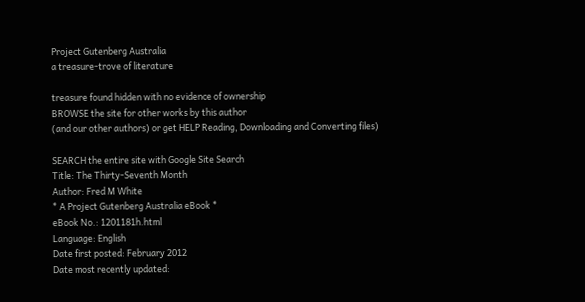Project Gutenberg Australia
a treasure-trove of literature

treasure found hidden with no evidence of ownership
BROWSE the site for other works by this author
(and our other authors) or get HELP Reading, Downloading and Converting files)

SEARCH the entire site with Google Site Search
Title: The Thirty-Seventh Month
Author: Fred M White
* A Project Gutenberg Australia eBook *
eBook No.: 1201181h.html
Language: English
Date first posted: February 2012
Date most recently updated: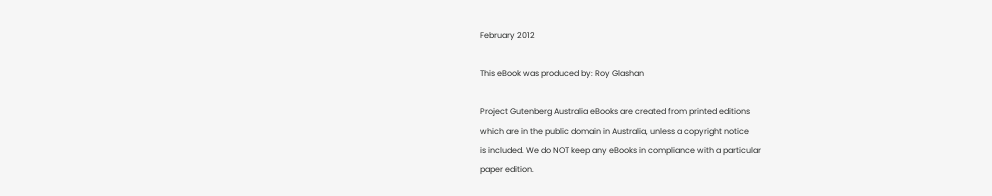February 2012

This eBook was produced by: Roy Glashan

Project Gutenberg Australia eBooks are created from printed editions
which are in the public domain in Australia, unless a copyright notice
is included. We do NOT keep any eBooks in compliance with a particular
paper edition.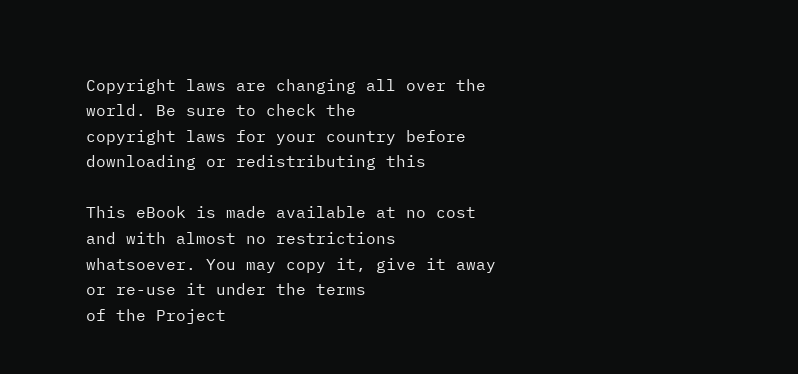Copyright laws are changing all over the world. Be sure to check the
copyright laws for your country before downloading or redistributing this

This eBook is made available at no cost and with almost no restrictions
whatsoever. You may copy it, give it away or re-use it under the terms
of the Project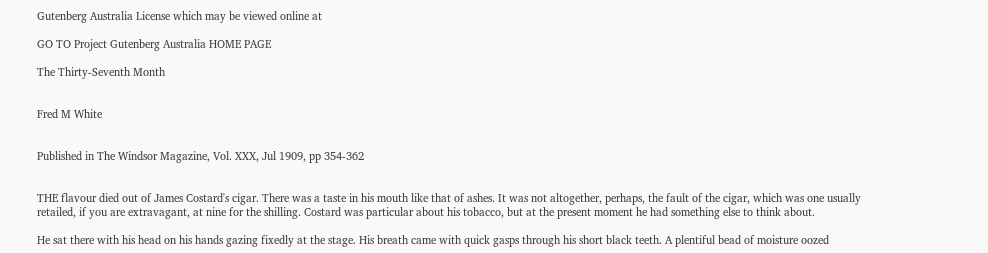Gutenberg Australia License which may be viewed online at

GO TO Project Gutenberg Australia HOME PAGE

The Thirty-Seventh Month


Fred M White


Published in The Windsor Magazine, Vol. XXX, Jul 1909, pp 354-362


THE flavour died out of James Costard's cigar. There was a taste in his mouth like that of ashes. It was not altogether, perhaps, the fault of the cigar, which was one usually retailed, if you are extravagant, at nine for the shilling. Costard was particular about his tobacco, but at the present moment he had something else to think about.

He sat there with his head on his hands gazing fixedly at the stage. His breath came with quick gasps through his short black teeth. A plentiful bead of moisture oozed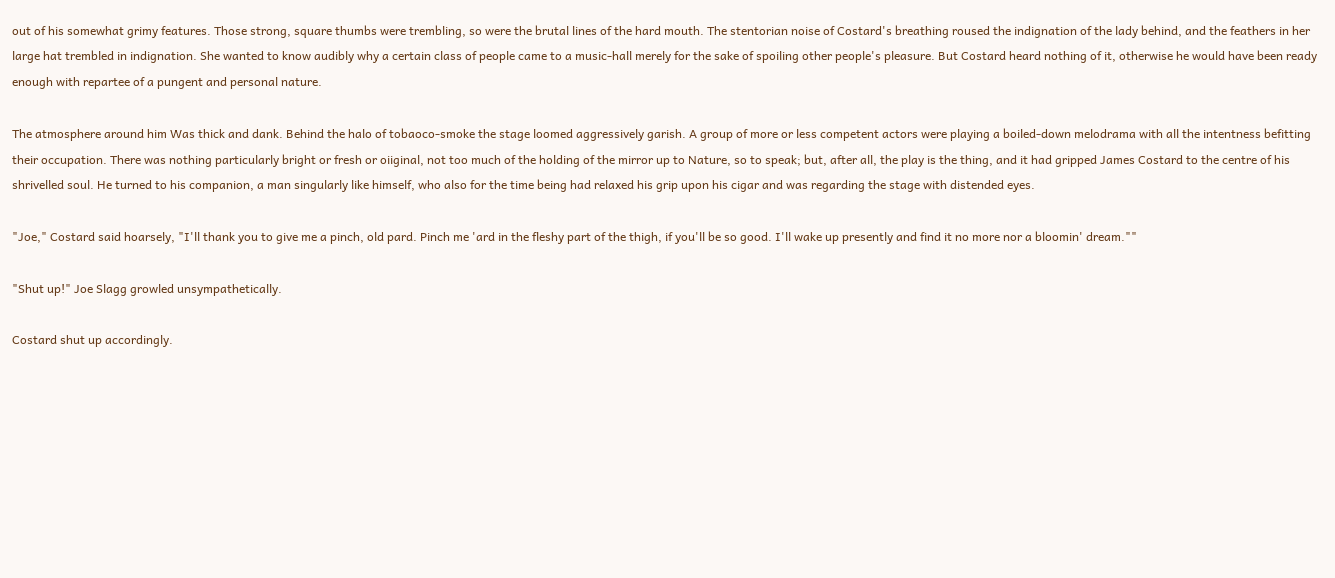out of his somewhat grimy features. Those strong, square thumbs were trembling, so were the brutal lines of the hard mouth. The stentorian noise of Costard's breathing roused the indignation of the lady behind, and the feathers in her large hat trembled in indignation. She wanted to know audibly why a certain class of people came to a music-hall merely for the sake of spoiling other people's pleasure. But Costard heard nothing of it, otherwise he would have been ready enough with repartee of a pungent and personal nature.

The atmosphere around him Was thick and dank. Behind the halo of tobaoco-smoke the stage loomed aggressively garish. A group of more or less competent actors were playing a boiled-down melodrama with all the intentness befitting their occupation. There was nothing particularly bright or fresh or oiiginal, not too much of the holding of the mirror up to Nature, so to speak; but, after all, the play is the thing, and it had gripped James Costard to the centre of his shrivelled soul. He turned to his companion, a man singularly like himself, who also for the time being had relaxed his grip upon his cigar and was regarding the stage with distended eyes.

"Joe," Costard said hoarsely, "I'll thank you to give me a pinch, old pard. Pinch me 'ard in the fleshy part of the thigh, if you'll be so good. I'll wake up presently and find it no more nor a bloomin' dream.""

"Shut up!" Joe Slagg growled unsympathetically.

Costard shut up accordingly.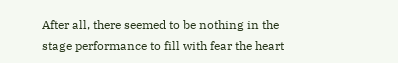After all, there seemed to be nothing in the stage performance to fill with fear the heart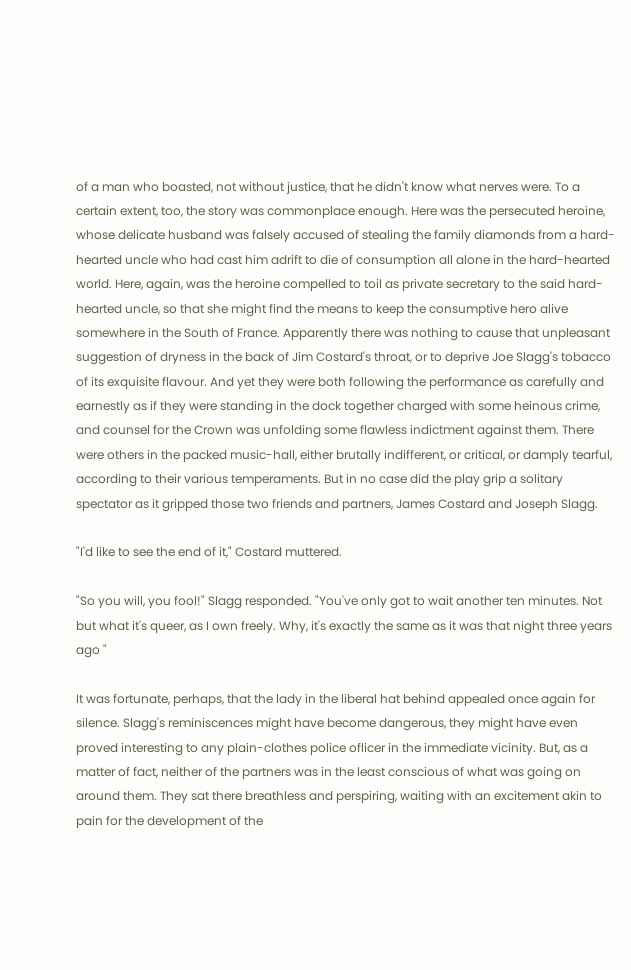of a man who boasted, not without justice, that he didn't know what nerves were. To a certain extent, too, the story was commonplace enough. Here was the persecuted heroine, whose delicate husband was falsely accused of stealing the family diamonds from a hard-hearted uncle who had cast him adrift to die of consumption all alone in the hard-hearted world. Here, again, was the heroine compelled to toil as private secretary to the said hard-hearted uncle, so that she might find the means to keep the consumptive hero alive somewhere in the South of France. Apparently there was nothing to cause that unpleasant suggestion of dryness in the back of Jim Costard's throat, or to deprive Joe Slagg's tobacco of its exquisite flavour. And yet they were both following the performance as carefully and earnestly as if they were standing in the dock together charged with some heinous crime, and counsel for the Crown was unfolding some flawless indictment against them. There were others in the packed music-hall, either brutally indifferent, or critical, or damply tearful, according to their various temperaments. But in no case did the play grip a solitary spectator as it gripped those two friends and partners, James Costard and Joseph Slagg.

"I'd like to see the end of it," Costard muttered.

"So you will, you fool!" Slagg responded. "You've only got to wait another ten minutes. Not but what it's queer, as I own freely. Why, it's exactly the same as it was that night three years ago "

It was fortunate, perhaps, that the lady in the liberal hat behind appealed once again for silence. Slagg's reminiscences might have become dangerous, they might have even proved interesting to any plain-clothes police oflicer in the immediate vicinity. But, as a matter of fact, neither of the partners was in the least conscious of what was going on around them. They sat there breathless and perspiring, waiting with an excitement akin to pain for the development of the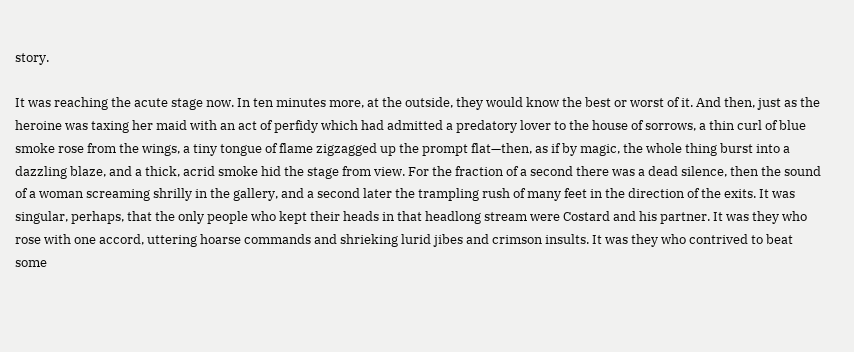story.

It was reaching the acute stage now. In ten minutes more, at the outside, they would know the best or worst of it. And then, just as the heroine was taxing her maid with an act of perfidy which had admitted a predatory lover to the house of sorrows, a thin curl of blue smoke rose from the wings, a tiny tongue of flame zigzagged up the prompt flat—then, as if by magic, the whole thing burst into a dazzling blaze, and a thick, acrid smoke hid the stage from view. For the fraction of a second there was a dead silence, then the sound of a woman screaming shrilly in the gallery, and a second later the trampling rush of many feet in the direction of the exits. It was singular, perhaps, that the only people who kept their heads in that headlong stream were Costard and his partner. It was they who rose with one accord, uttering hoarse commands and shrieking lurid jibes and crimson insults. It was they who contrived to beat some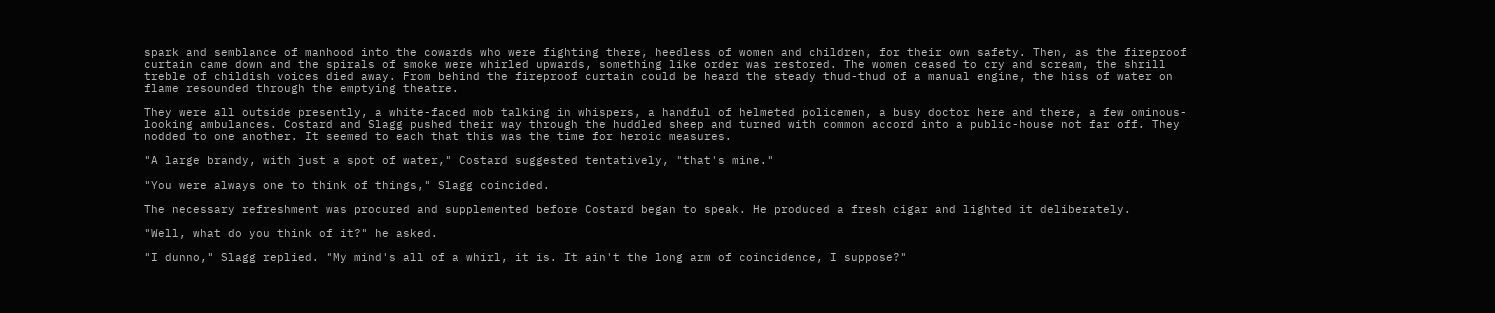spark and semblance of manhood into the cowards who were fighting there, heedless of women and children, for their own safety. Then, as the fireproof curtain came down and the spirals of smoke were whirled upwards, something like order was restored. The women ceased to cry and scream, the shrill treble of childish voices died away. From behind the fireproof curtain could be heard the steady thud-thud of a manual engine, the hiss of water on flame resounded through the emptying theatre.

They were all outside presently, a white-faced mob talking in whispers, a handful of helmeted policemen, a busy doctor here and there, a few ominous-looking ambulances. Costard and Slagg pushed their way through the huddled sheep and turned with common accord into a public-house not far off. They nodded to one another. It seemed to each that this was the time for heroic measures.

"A large brandy, with just a spot of water," Costard suggested tentatively, "that's mine."

"You were always one to think of things," Slagg coincided.

The necessary refreshment was procured and supplemented before Costard began to speak. He produced a fresh cigar and lighted it deliberately.

"Well, what do you think of it?" he asked.

"I dunno," Slagg replied. "My mind's all of a whirl, it is. It ain't the long arm of coincidence, I suppose?"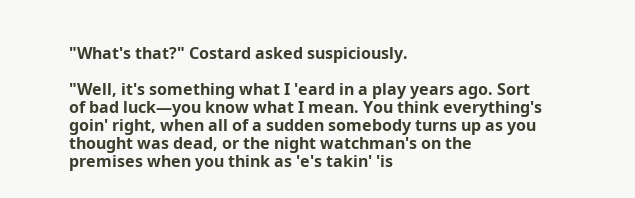"What's that?" Costard asked suspiciously.

"Well, it's something what I 'eard in a play years ago. Sort of bad luck—you know what I mean. You think everything's goin' right, when all of a sudden somebody turns up as you thought was dead, or the night watchman's on the premises when you think as 'e's takin' 'is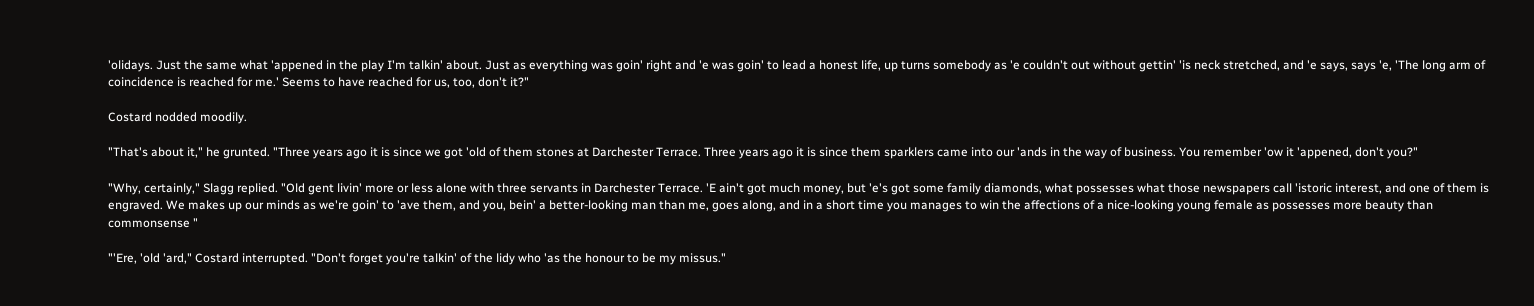'olidays. Just the same what 'appened in the play I'm talkin' about. Just as everything was goin' right and 'e was goin' to lead a honest life, up turns somebody as 'e couldn't out without gettin' 'is neck stretched, and 'e says, says 'e, 'The long arm of coincidence is reached for me.' Seems to have reached for us, too, don't it?"

Costard nodded moodily.

"That's about it," he grunted. "Three years ago it is since we got 'old of them stones at Darchester Terrace. Three years ago it is since them sparklers came into our 'ands in the way of business. You remember 'ow it 'appened, don't you?"

"Why, certainly," Slagg replied. "Old gent livin' more or less alone with three servants in Darchester Terrace. 'E ain't got much money, but 'e's got some family diamonds, what possesses what those newspapers call 'istoric interest, and one of them is engraved. We makes up our minds as we're goin' to 'ave them, and you, bein' a better-looking man than me, goes along, and in a short time you manages to win the affections of a nice-looking young female as possesses more beauty than commonsense "

"'Ere, 'old 'ard," Costard interrupted. "Don't forget you're talkin' of the lidy who 'as the honour to be my missus."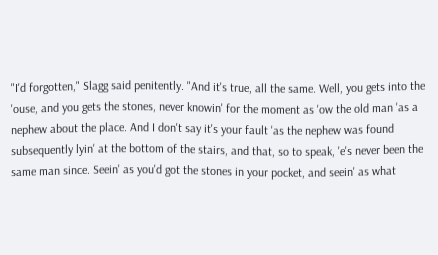"I'd forgotten," Slagg said penitently. "And it's true, all the same. Well, you gets into the 'ouse, and you gets the stones, never knowin' for the moment as 'ow the old man 'as a nephew about the place. And I don't say it's your fault 'as the nephew was found subsequently lyin' at the bottom of the stairs, and that, so to speak, 'e's never been the same man since. Seein' as you'd got the stones in your pocket, and seein' as what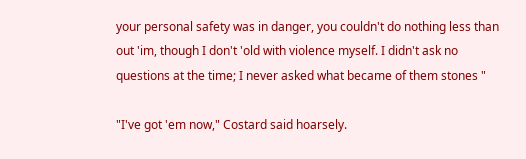your personal safety was in danger, you couldn't do nothing less than out 'im, though I don't 'old with violence myself. I didn't ask no questions at the time; I never asked what became of them stones "

"I've got 'em now," Costard said hoarsely.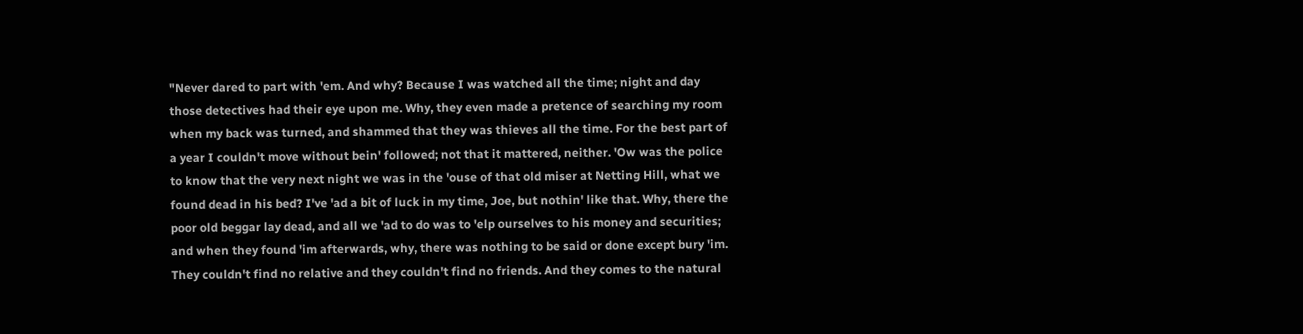"Never dared to part with 'em. And why? Because I was watched all the time; night and day those detectives had their eye upon me. Why, they even made a pretence of searching my room when my back was turned, and shammed that they was thieves all the time. For the best part of a year I couldn't move without bein' followed; not that it mattered, neither. 'Ow was the police to know that the very next night we was in the 'ouse of that old miser at Netting Hill, what we found dead in his bed? I've 'ad a bit of luck in my time, Joe, but nothin' like that. Why, there the poor old beggar lay dead, and all we 'ad to do was to 'elp ourselves to his money and securities; and when they found 'im afterwards, why, there was nothing to be said or done except bury 'im. They couldn't find no relative and they couldn't find no friends. And they comes to the natural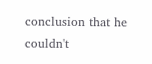conclusion that he couldn't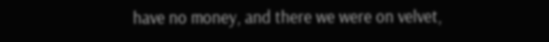have no money, and there we were on velvet,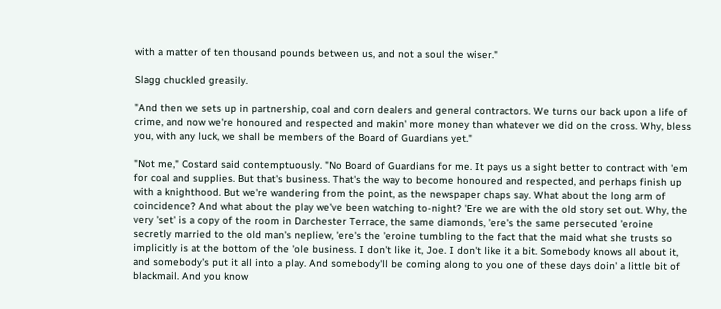with a matter of ten thousand pounds between us, and not a soul the wiser."

Slagg chuckled greasily.

"And then we sets up in partnership, coal and corn dealers and general contractors. We turns our back upon a life of crime, and now we're honoured and respected and makin' more money than whatever we did on the cross. Why, bless you, with any luck, we shall be members of the Board of Guardians yet."

"Not me," Costard said contemptuously. "No Board of Guardians for me. It pays us a sight better to contract with 'em for coal and supplies. But that's business. That's the way to become honoured and respected, and perhaps finish up with a knighthood. But we're wandering from the point, as the newspaper chaps say. What about the long arm of coincidence? And what about the play we've been watching to-night? 'Ere we are with the old story set out. Why, the very 'set' is a copy of the room in Darchester Terrace, the same diamonds, 'ere's the same persecuted 'eroine secretly married to the old man's nepliew, 'ere's the 'eroine tumbling to the fact that the maid what she trusts so implicitly is at the bottom of the 'ole business. I don't like it, Joe. I don't like it a bit. Somebody knows all about it, and somebody's put it all into a play. And somebody'll be coming along to you one of these days doin' a little bit of blackmail. And you know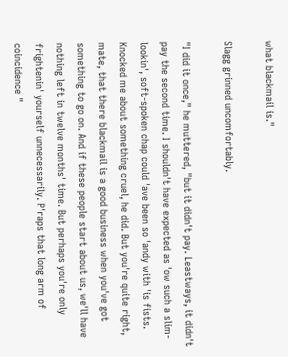what blackmail is."

Slagg grinned uncomfortably.

"I did it once," he muttered, "but it didn't pay. Leastways, it didn't pay the second time. I shouldn't have expected as 'ow such a slim-lookin', soft-spoken chap could 'ave been so 'andy with 'is fists. Knocked me about something cruel, he did. But you're quite right, mate, that there blackmail is a good business when you've got something to go on. And if these people start about us, we'll have nothing left in twelve months' time. But perhaps you're only frightenin' yourself unnecessarily. P'raps that long arm of coincidence "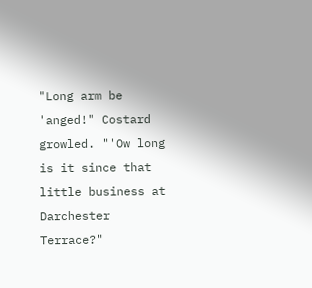"Long arm be 'anged!" Costard growled. "'Ow long is it since that little business at Darchester Terrace?"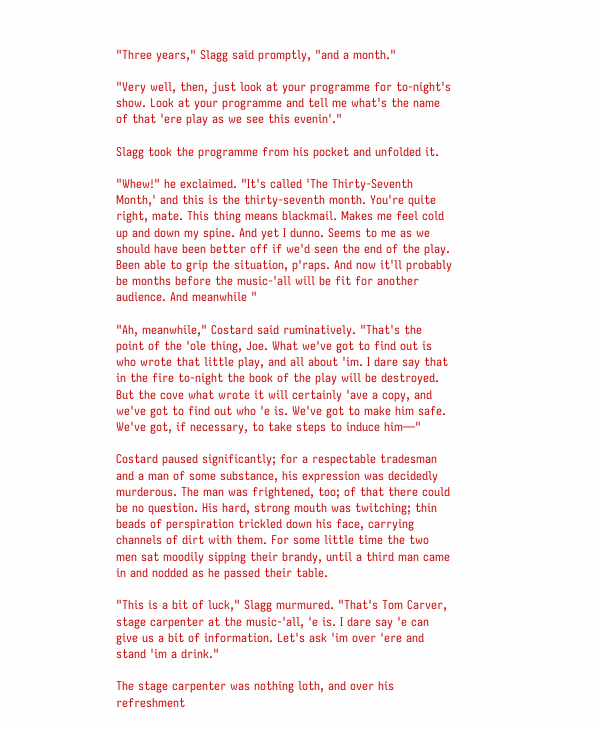"Three years," Slagg said promptly, "and a month."

"Very well, then, just look at your programme for to-night's show. Look at your programme and tell me what's the name of that 'ere play as we see this evenin'."

Slagg took the programme from his pocket and unfolded it.

"Whew!" he exclaimed. "It's called 'The Thirty-Seventh Month,' and this is the thirty-seventh month. You're quite right, mate. This thing means blackmail. Makes me feel cold up and down my spine. And yet I dunno. Seems to me as we should have been better off if we'd seen the end of the play. Been able to grip the situation, p'raps. And now it'll probably be months before the music-'all will be fit for another audience. And meanwhile "

"Ah, meanwhile," Costard said ruminatively. "That's the point of the 'ole thing, Joe. What we've got to find out is who wrote that little play, and all about 'im. I dare say that in the fire to-night the book of the play will be destroyed. But the cove what wrote it will certainly 'ave a copy, and we've got to find out who 'e is. We've got to make him safe. We've got, if necessary, to take steps to induce him—"

Costard paused significantly; for a respectable tradesman and a man of some substance, his expression was decidedly murderous. The man was frightened, too; of that there could be no question. His hard, strong mouth was twitching; thin beads of perspiration trickled down his face, carrying channels of dirt with them. For some little time the two men sat moodily sipping their brandy, until a third man came in and nodded as he passed their table.

"This is a bit of luck," Slagg murmured. "That's Tom Carver, stage carpenter at the music-'all, 'e is. I dare say 'e can give us a bit of information. Let's ask 'im over 'ere and stand 'im a drink."

The stage carpenter was nothing loth, and over his refreshment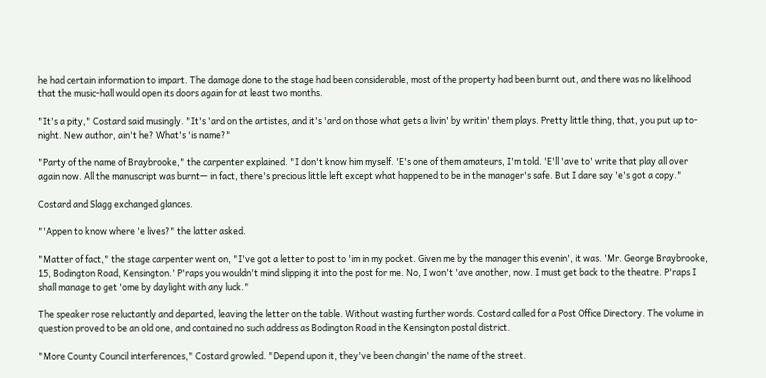he had certain information to impart. The damage done to the stage had been considerable, most of the property had been burnt out, and there was no likelihood that the music-hall would open its doors again for at least two months.

"It's a pity," Costard said musingly. "It's 'ard on the artistes, and it's 'ard on those what gets a livin' by writin' them plays. Pretty little thing, that, you put up to-night. New author, ain't he? What's 'is name?"

"Party of the name of Braybrooke," the carpenter explained. "I don't know him myself. 'E's one of them amateurs, I'm told. 'E'll 'ave to' write that play all over again now. All the manuscript was burnt— in fact, there's precious little left except what happened to be in the manager's safe. But I dare say 'e's got a copy."

Costard and Slagg exchanged glances.

"'Appen to know where 'e lives?" the latter asked.

"Matter of fact," the stage carpenter went on, "I've got a letter to post to 'im in my pocket. Given me by the manager this evenin', it was. 'Mr. George Braybrooke, 15, Bodington Road, Kensington.' P'raps you wouldn't mind slipping it into the post for me. No, I won't 'ave another, now. I must get back to the theatre. P'raps I shall manage to get 'ome by daylight with any luck."

The speaker rose reluctantly and departed, leaving the letter on the table. Without wasting further words. Costard called for a Post Office Directory. The volume in question proved to be an old one, and contained no such address as Bodington Road in the Kensington postal district.

"More County Council interferences," Costard growled. "Depend upon it, they've been changin' the name of the street.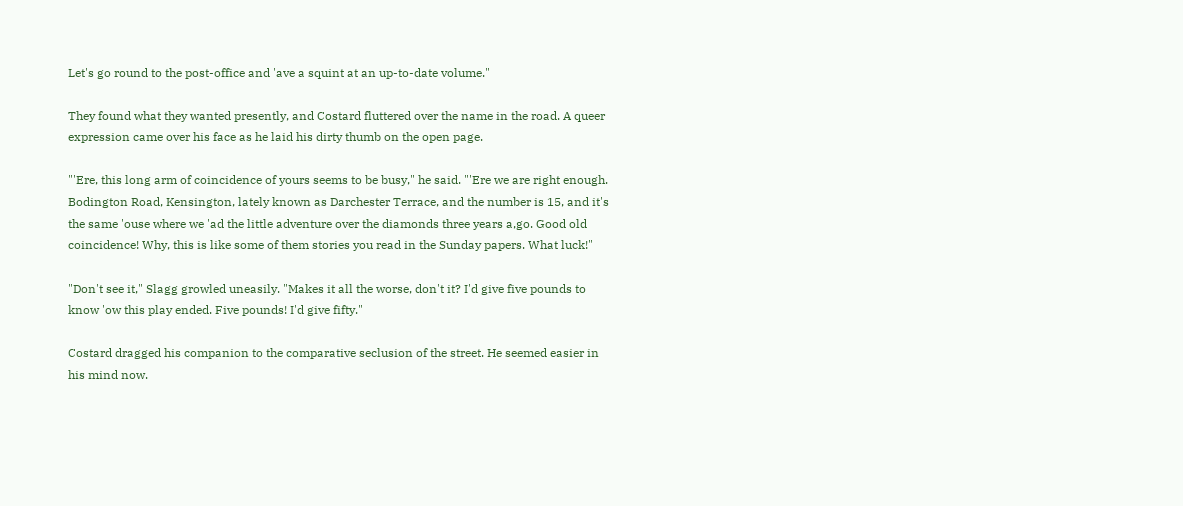Let's go round to the post-office and 'ave a squint at an up-to-date volume."

They found what they wanted presently, and Costard fluttered over the name in the road. A queer expression came over his face as he laid his dirty thumb on the open page.

"'Ere, this long arm of coincidence of yours seems to be busy," he said. "'Ere we are right enough. Bodington Road, Kensington, lately known as Darchester Terrace, and the number is 15, and it's the same 'ouse where we 'ad the little adventure over the diamonds three years a,go. Good old coincidence! Why, this is like some of them stories you read in the Sunday papers. What luck!"

"Don't see it," Slagg growled uneasily. "Makes it all the worse, don't it? I'd give five pounds to know 'ow this play ended. Five pounds! I'd give fifty."

Costard dragged his companion to the comparative seclusion of the street. He seemed easier in his mind now.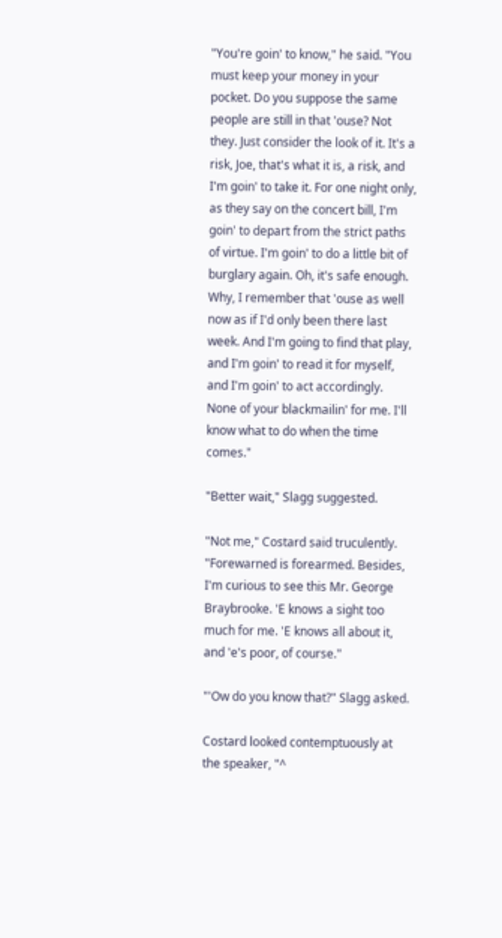"You're goin' to know," he said. "You must keep your money in your pocket. Do you suppose the same people are still in that 'ouse? Not they. Just consider the look of it. It's a risk, Joe, that's what it is, a risk, and I'm goin' to take it. For one night only, as they say on the concert bill, I'm goin' to depart from the strict paths of virtue. I'm goin' to do a little bit of burglary again. Oh, it's safe enough. Why, I remember that 'ouse as well now as if I'd only been there last week. And I'm going to find that play, and I'm goin' to read it for myself, and I'm goin' to act accordingly. None of your blackmailin' for me. I'll know what to do when the time comes."

"Better wait," Slagg suggested.

"Not me," Costard said truculently. "Forewarned is forearmed. Besides, I'm curious to see this Mr. George Braybrooke. 'E knows a sight too much for me. 'E knows all about it, and 'e's poor, of course."

"'Ow do you know that?" Slagg asked.

Costard looked contemptuously at the speaker, "^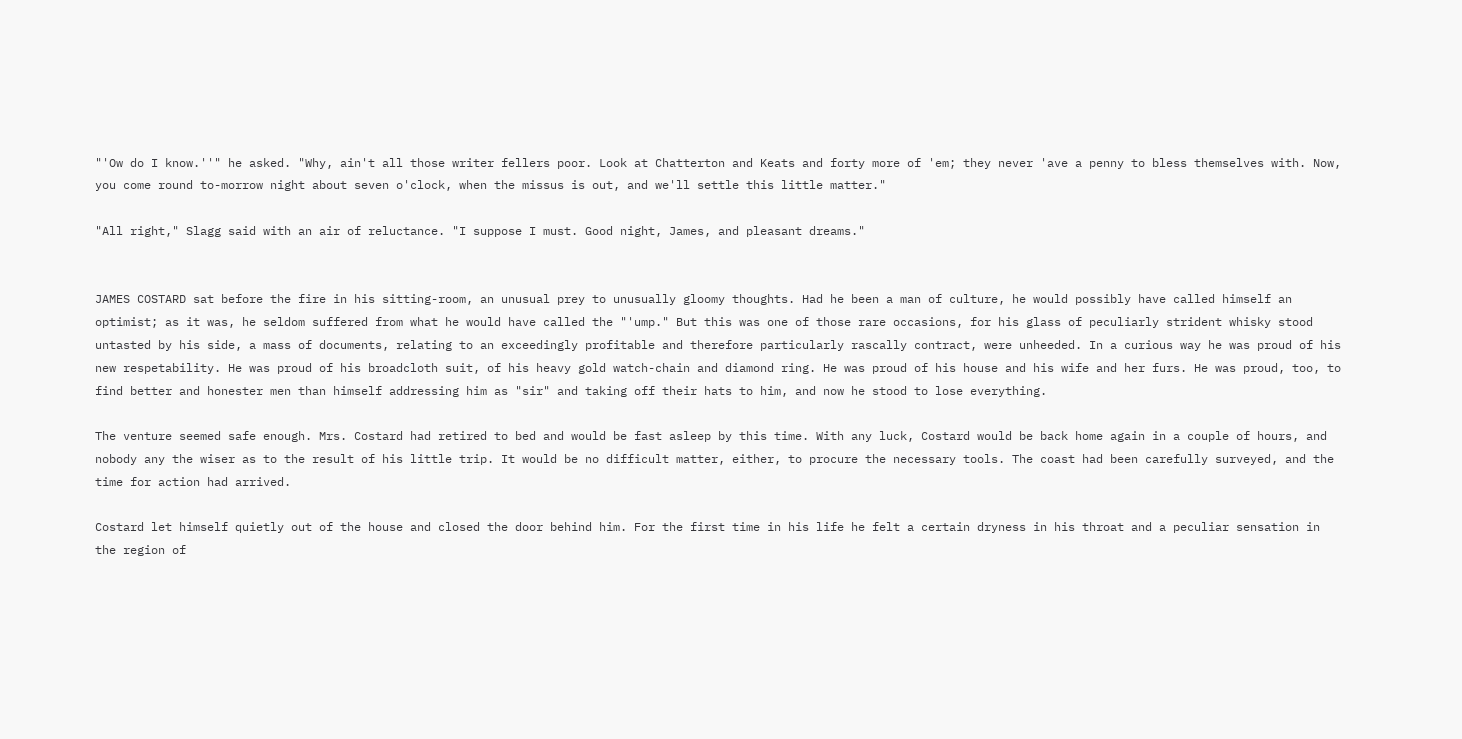"'Ow do I know.''" he asked. "Why, ain't all those writer fellers poor. Look at Chatterton and Keats and forty more of 'em; they never 'ave a penny to bless themselves with. Now, you come round to-morrow night about seven o'clock, when the missus is out, and we'll settle this little matter."

"All right," Slagg said with an air of reluctance. "I suppose I must. Good night, James, and pleasant dreams."


JAMES COSTARD sat before the fire in his sitting-room, an unusual prey to unusually gloomy thoughts. Had he been a man of culture, he would possibly have called himself an optimist; as it was, he seldom suffered from what he would have called the "'ump." But this was one of those rare occasions, for his glass of peculiarly strident whisky stood untasted by his side, a mass of documents, relating to an exceedingly profitable and therefore particularly rascally contract, were unheeded. In a curious way he was proud of his new respetability. He was proud of his broadcloth suit, of his heavy gold watch-chain and diamond ring. He was proud of his house and his wife and her furs. He was proud, too, to find better and honester men than himself addressing him as "sir" and taking off their hats to him, and now he stood to lose everything.

The venture seemed safe enough. Mrs. Costard had retired to bed and would be fast asleep by this time. With any luck, Costard would be back home again in a couple of hours, and nobody any the wiser as to the result of his little trip. It would be no difficult matter, either, to procure the necessary tools. The coast had been carefully surveyed, and the time for action had arrived.

Costard let himself quietly out of the house and closed the door behind him. For the first time in his life he felt a certain dryness in his throat and a peculiar sensation in the region of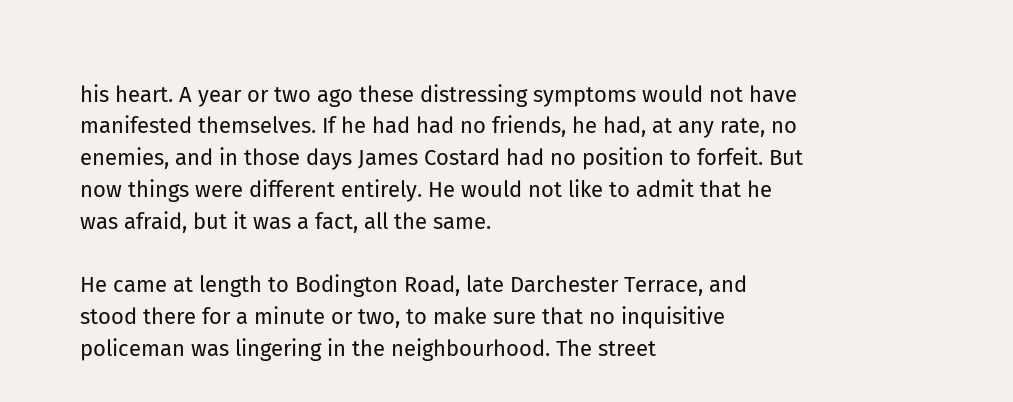his heart. A year or two ago these distressing symptoms would not have manifested themselves. If he had had no friends, he had, at any rate, no enemies, and in those days James Costard had no position to forfeit. But now things were different entirely. He would not like to admit that he was afraid, but it was a fact, all the same.

He came at length to Bodington Road, late Darchester Terrace, and stood there for a minute or two, to make sure that no inquisitive policeman was lingering in the neighbourhood. The street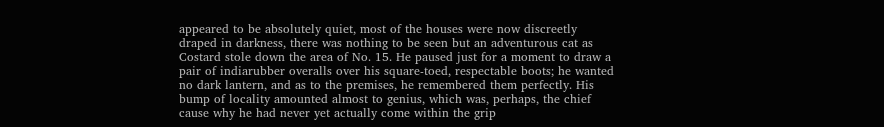appeared to be absolutely quiet, most of the houses were now discreetly draped in darkness, there was nothing to be seen but an adventurous cat as Costard stole down the area of No. 15. He paused just for a moment to draw a pair of indiarubber overalls over his square-toed, respectable boots; he wanted no dark lantern, and as to the premises, he remembered them perfectly. His bump of locality amounted almost to genius, which was, perhaps, the chief cause why he had never yet actually come within the grip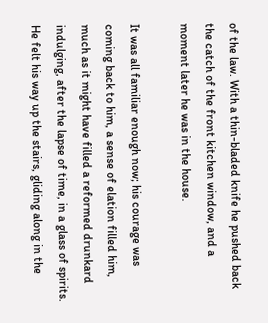of the law. With a thin-bladed knife he pushed back the catch of the front kitchen window, and a moment later he was in the house.

It was all familiar enough now; his courage was coming back to him, a sense of elation filled him, much as it might have filled a reformed drunkard indulging, after the lapse of time, in a glass of spirits. He felt his way up the stairs, gliding along in the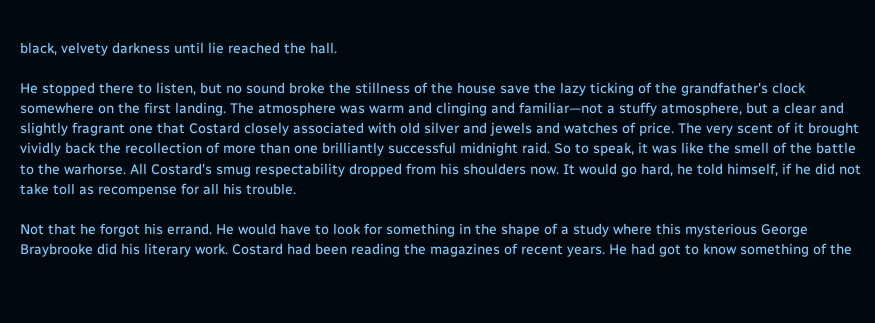black, velvety darkness until lie reached the hall.

He stopped there to listen, but no sound broke the stillness of the house save the lazy ticking of the grandfather's clock somewhere on the first landing. The atmosphere was warm and clinging and familiar—not a stuffy atmosphere, but a clear and slightly fragrant one that Costard closely associated with old silver and jewels and watches of price. The very scent of it brought vividly back the recollection of more than one brilliantly successful midnight raid. So to speak, it was like the smell of the battle to the warhorse. All Costard's smug respectability dropped from his shoulders now. It would go hard, he told himself, if he did not take toll as recompense for all his trouble.

Not that he forgot his errand. He would have to look for something in the shape of a study where this mysterious George Braybrooke did his literary work. Costard had been reading the magazines of recent years. He had got to know something of the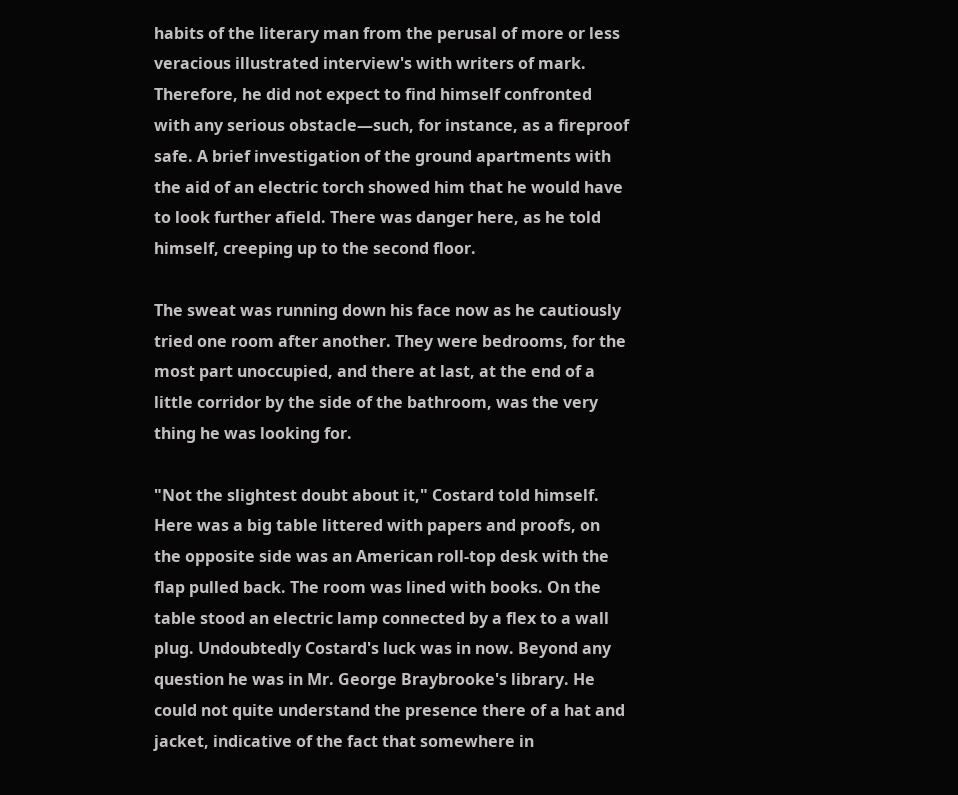habits of the literary man from the perusal of more or less veracious illustrated interview's with writers of mark. Therefore, he did not expect to find himself confronted with any serious obstacle—such, for instance, as a fireproof safe. A brief investigation of the ground apartments with the aid of an electric torch showed him that he would have to look further afield. There was danger here, as he told himself, creeping up to the second floor.

The sweat was running down his face now as he cautiously tried one room after another. They were bedrooms, for the most part unoccupied, and there at last, at the end of a little corridor by the side of the bathroom, was the very thing he was looking for.

"Not the slightest doubt about it," Costard told himself. Here was a big table littered with papers and proofs, on the opposite side was an American roll-top desk with the flap pulled back. The room was lined with books. On the table stood an electric lamp connected by a flex to a wall plug. Undoubtedly Costard's luck was in now. Beyond any question he was in Mr. George Braybrooke's library. He could not quite understand the presence there of a hat and jacket, indicative of the fact that somewhere in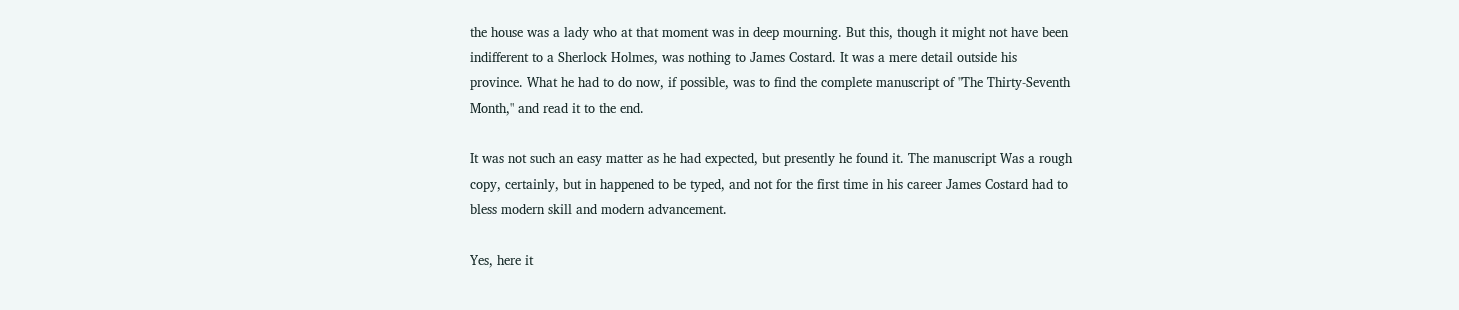the house was a lady who at that moment was in deep mourning. But this, though it might not have been indifferent to a Sherlock Holmes, was nothing to James Costard. It was a mere detail outside his province. What he had to do now, if possible, was to find the complete manuscript of "The Thirty-Seventh Month," and read it to the end.

It was not such an easy matter as he had expected, but presently he found it. The manuscript Was a rough copy, certainly, but in happened to be typed, and not for the first time in his career James Costard had to bless modern skill and modern advancement.

Yes, here it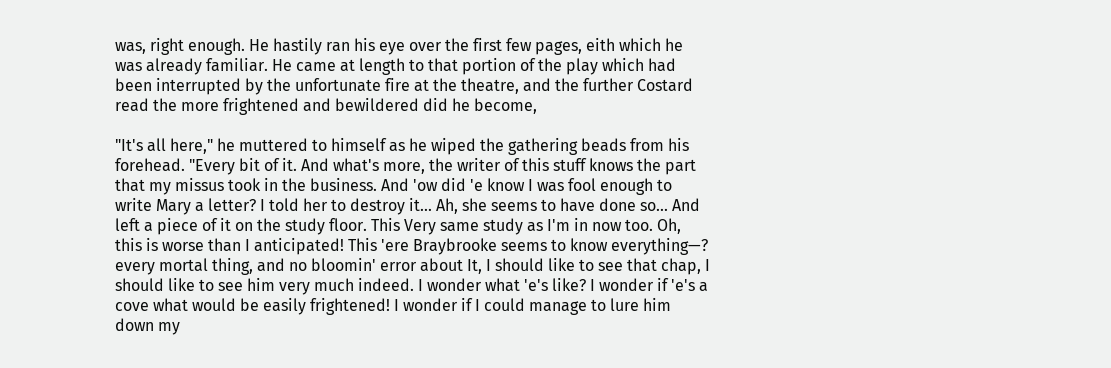was, right enough. He hastily ran his eye over the first few pages, eith which he was already familiar. He came at length to that portion of the play which had been interrupted by the unfortunate fire at the theatre, and the further Costard read the more frightened and bewildered did he become,

"It's all here," he muttered to himself as he wiped the gathering beads from his forehead. "Every bit of it. And what's more, the writer of this stuff knows the part that my missus took in the business. And 'ow did 'e know I was fool enough to write Mary a letter? I told her to destroy it... Ah, she seems to have done so... And left a piece of it on the study floor. This Very same study as I'm in now too. Oh, this is worse than I anticipated! This 'ere Braybrooke seems to know everything—? every mortal thing, and no bloomin' error about It, I should like to see that chap, I should like to see him very much indeed. I wonder what 'e's like? I wonder if 'e's a cove what would be easily frightened! I wonder if I could manage to lure him down my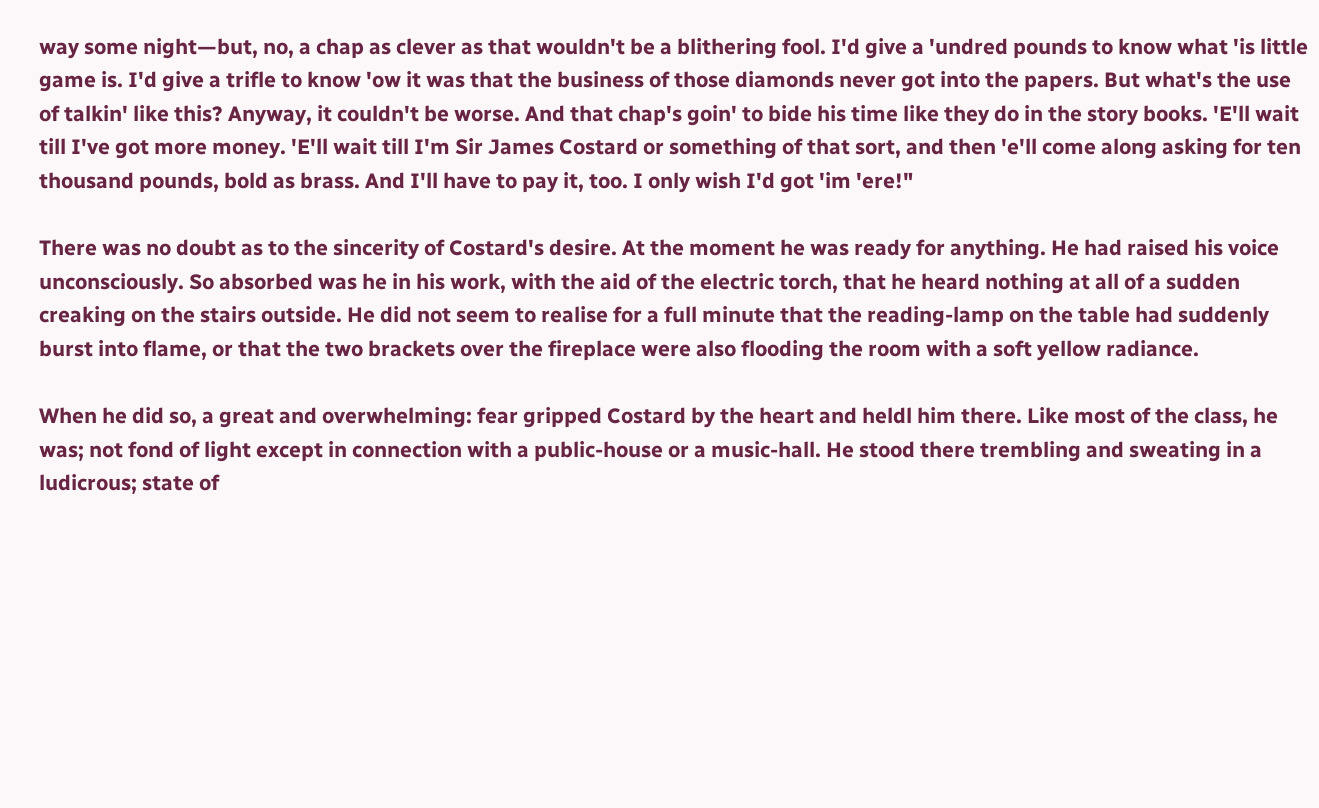way some night—but, no, a chap as clever as that wouldn't be a blithering fool. I'd give a 'undred pounds to know what 'is little game is. I'd give a trifle to know 'ow it was that the business of those diamonds never got into the papers. But what's the use of talkin' like this? Anyway, it couldn't be worse. And that chap's goin' to bide his time like they do in the story books. 'E'll wait till I've got more money. 'E'll wait till I'm Sir James Costard or something of that sort, and then 'e'll come along asking for ten thousand pounds, bold as brass. And I'll have to pay it, too. I only wish I'd got 'im 'ere!"

There was no doubt as to the sincerity of Costard's desire. At the moment he was ready for anything. He had raised his voice unconsciously. So absorbed was he in his work, with the aid of the electric torch, that he heard nothing at all of a sudden creaking on the stairs outside. He did not seem to realise for a full minute that the reading-lamp on the table had suddenly burst into flame, or that the two brackets over the fireplace were also flooding the room with a soft yellow radiance.

When he did so, a great and overwhelming: fear gripped Costard by the heart and heldl him there. Like most of the class, he was; not fond of light except in connection with a public-house or a music-hall. He stood there trembling and sweating in a ludicrous; state of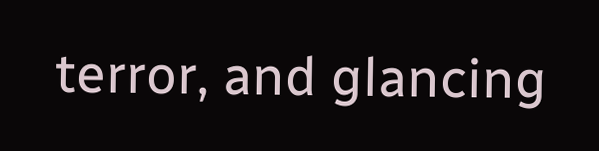terror, and glancing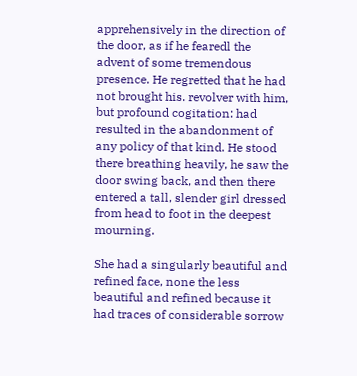apprehensively in the direction of the door, as if he fearedl the advent of some tremendous presence. He regretted that he had not brought his. revolver with him, but profound cogitation: had resulted in the abandonment of any policy of that kind. He stood there breathing heavily, he saw the door swing back, and then there entered a tall, slender girl dressed from head to foot in the deepest mourning.

She had a singularly beautiful and refined face, none the less beautiful and refined because it had traces of considerable sorrow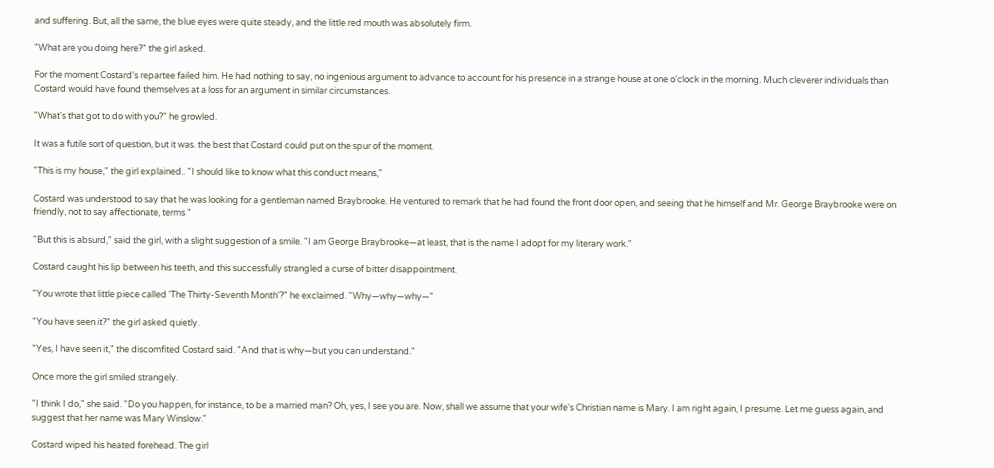and suffering. But, all the same, the blue eyes were quite steady, and the little red mouth was absolutely firm.

"What are you doing here?" the girl asked.

For the moment Costard's repartee failed him. He had nothing to say, no ingenious argument to advance to account for his presence in a strange house at one o'clock in the morning. Much cleverer individuals than Costard would have found themselves at a loss for an argument in similar circumstances.

"What's that got to do with you?" he growled.

It was a futile sort of question, but it was. the best that Costard could put on the spur of the moment.

"This is my house," the girl explained.. "I should like to know what this conduct means,"

Costard was understood to say that he was looking for a gentleman named Braybrooke. He ventured to remark that he had found the front door open, and seeing that he himself and Mr. George Braybrooke were on friendly, not to say affectionate, terms "

"But this is absurd," said the girl, with a slight suggestion of a smile. "I am George Braybrooke—at least, that is the name I adopt for my literary work."

Costard caught his lip between his teeth, and this successfully strangled a curse of bitter disappointment.

"You wrote that little piece called 'The Thirty-Seventh Month'?" he exclaimed. "Why—why—why—"

"You have seen it?" the girl asked quietly.

"Yes, I have seen it," the discomfited Costard said. "And that is why—but you can understand."

Once more the girl smiled strangely.

"I think I do," she said. "Do you happen, for instance, to be a married man? Oh, yes, I see you are. Now, shall we assume that your wife's Christian name is Mary. I am right again, I presume. Let me guess again, and suggest that her name was Mary Winslow."

Costard wiped his heated forehead. The girl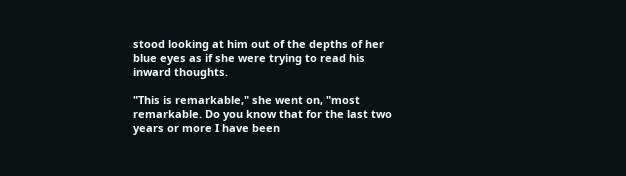stood looking at him out of the depths of her blue eyes as if she were trying to read his inward thoughts.

"This is remarkable," she went on, "most remarkable. Do you know that for the last two years or more I have been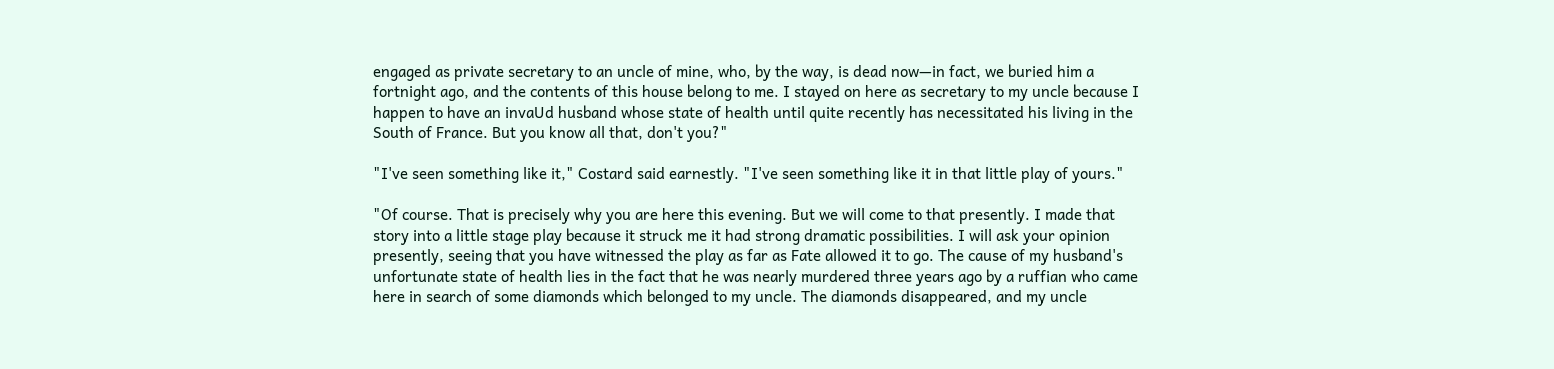engaged as private secretary to an uncle of mine, who, by the way, is dead now—in fact, we buried him a fortnight ago, and the contents of this house belong to me. I stayed on here as secretary to my uncle because I happen to have an invaUd husband whose state of health until quite recently has necessitated his living in the South of France. But you know all that, don't you?"

"I've seen something like it," Costard said earnestly. "I've seen something like it in that little play of yours."

"Of course. That is precisely why you are here this evening. But we will come to that presently. I made that story into a little stage play because it struck me it had strong dramatic possibilities. I will ask your opinion presently, seeing that you have witnessed the play as far as Fate allowed it to go. The cause of my husband's unfortunate state of health lies in the fact that he was nearly murdered three years ago by a ruffian who came here in search of some diamonds which belonged to my uncle. The diamonds disappeared, and my uncle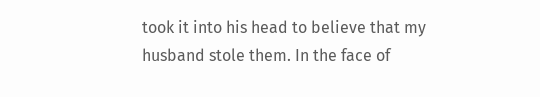took it into his head to believe that my husband stole them. In the face of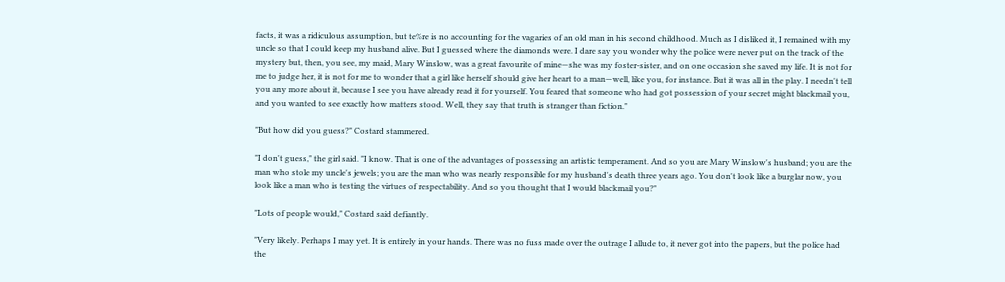facts, it was a ridiculous assumption, but te%re is no accounting for the vagaries of an old man in his second childhood. Much as I disliked it, I remained with my uncle so that I could keep my husband alive. But I guessed where the diamonds were. I dare say you wonder why the police were never put on the track of the mystery but, then, you see, my maid, Mary Winslow, was a great favourite of mine—she was my foster-sister, and on one occasion she saved my life. It is not for me to judge her, it is not for me to wonder that a girl like herself should give her heart to a man—well, like you, for instance. But it was all in the play. I needn't tell you any more about it, because I see you have already read it for yourself. You feared that someone who had got possession of your secret might blackmail you, and you wanted to see exactly how matters stood. Well, they say that truth is stranger than fiction."

"But how did you guess?" Costard stammered.

"I don't guess," the girl said. "I know. That is one of the advantages of possessing an artistic temperament. And so you are Mary Winslow's husband; you are the man who stole my uncle's jewels; you are the man who was nearly responsible for my husband's death three years ago. You don't look like a burglar now, you look like a man who is testing the virtues of respectability. And so you thought that I would blackmail you?"

"Lots of people would," Costard said defiantly.

"Very likely. Perhaps I may yet. It is entirely in your hands. There was no fuss made over the outrage I allude to, it never got into the papers, but the police had the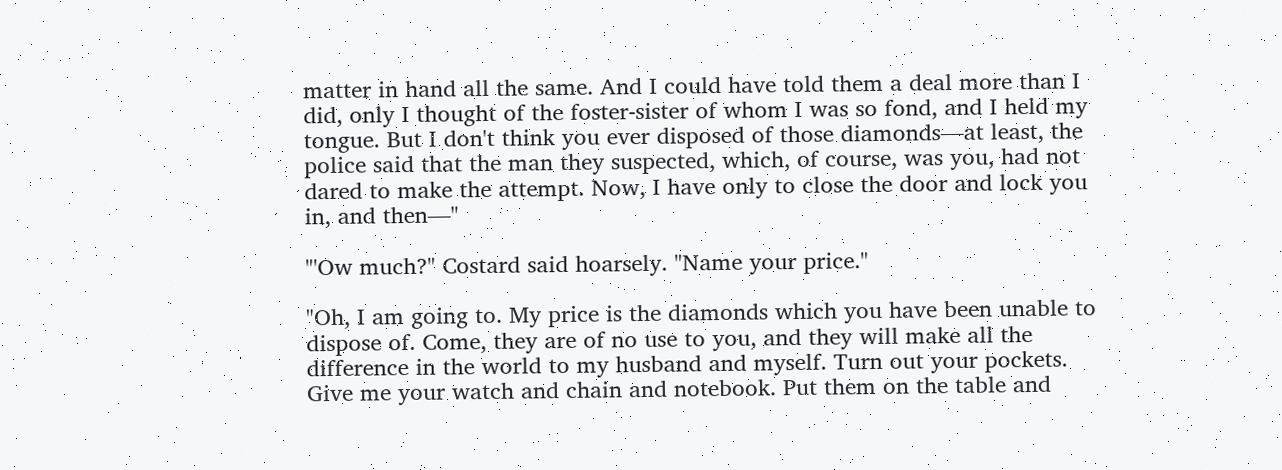matter in hand all the same. And I could have told them a deal more than I did, only I thought of the foster-sister of whom I was so fond, and I held my tongue. But I don't think you ever disposed of those diamonds—at least, the police said that the man they suspected, which, of course, was you, had not dared to make the attempt. Now, I have only to close the door and lock you in, and then—"

"'Ow much?" Costard said hoarsely. "Name your price."

"Oh, I am going to. My price is the diamonds which you have been unable to dispose of. Come, they are of no use to you, and they will make all the difference in the world to my husband and myself. Turn out your pockets. Give me your watch and chain and notebook. Put them on the table and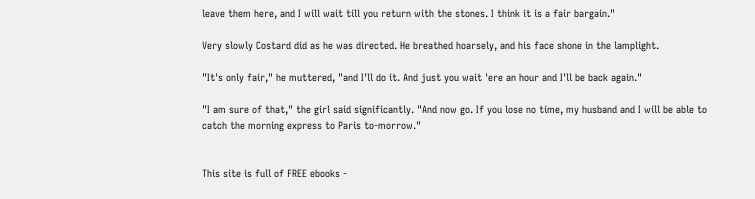leave them here, and I will wait till you return with the stones. I think it is a fair bargain."

Very slowly Costard did as he was directed. He breathed hoarsely, and his face shone in the lamplight.

"It's only fair," he muttered, "and I'll do it. And just you wait 'ere an hour and I'll be back again."

"I am sure of that," the girl said significantly. "And now go. If you lose no time, my husband and I will be able to catch the morning express to Paris to-morrow."


This site is full of FREE ebooks -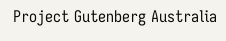Project Gutenberg Australia